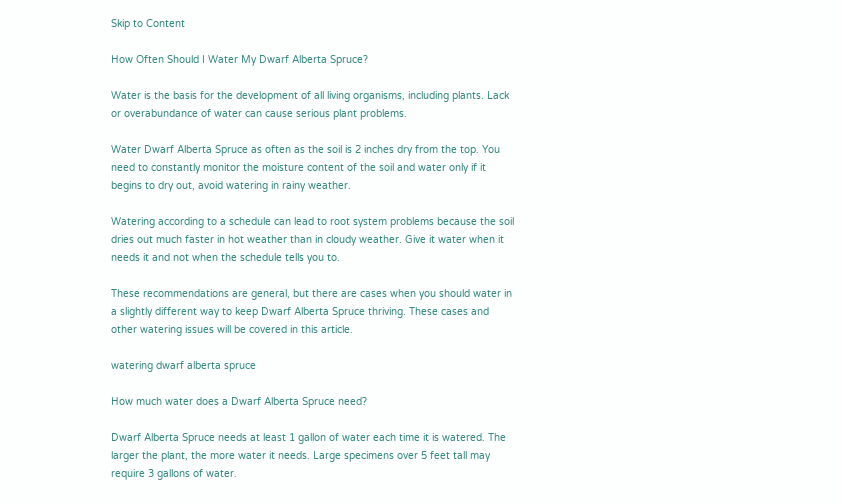Skip to Content

How Often Should I Water My Dwarf Alberta Spruce?

Water is the basis for the development of all living organisms, including plants. Lack or overabundance of water can cause serious plant problems.

Water Dwarf Alberta Spruce as often as the soil is 2 inches dry from the top. You need to constantly monitor the moisture content of the soil and water only if it begins to dry out, avoid watering in rainy weather.

Watering according to a schedule can lead to root system problems because the soil dries out much faster in hot weather than in cloudy weather. Give it water when it needs it and not when the schedule tells you to.

These recommendations are general, but there are cases when you should water in a slightly different way to keep Dwarf Alberta Spruce thriving. These cases and other watering issues will be covered in this article.

watering dwarf alberta spruce

How much water does a Dwarf Alberta Spruce need?

Dwarf Alberta Spruce needs at least 1 gallon of water each time it is watered. The larger the plant, the more water it needs. Large specimens over 5 feet tall may require 3 gallons of water.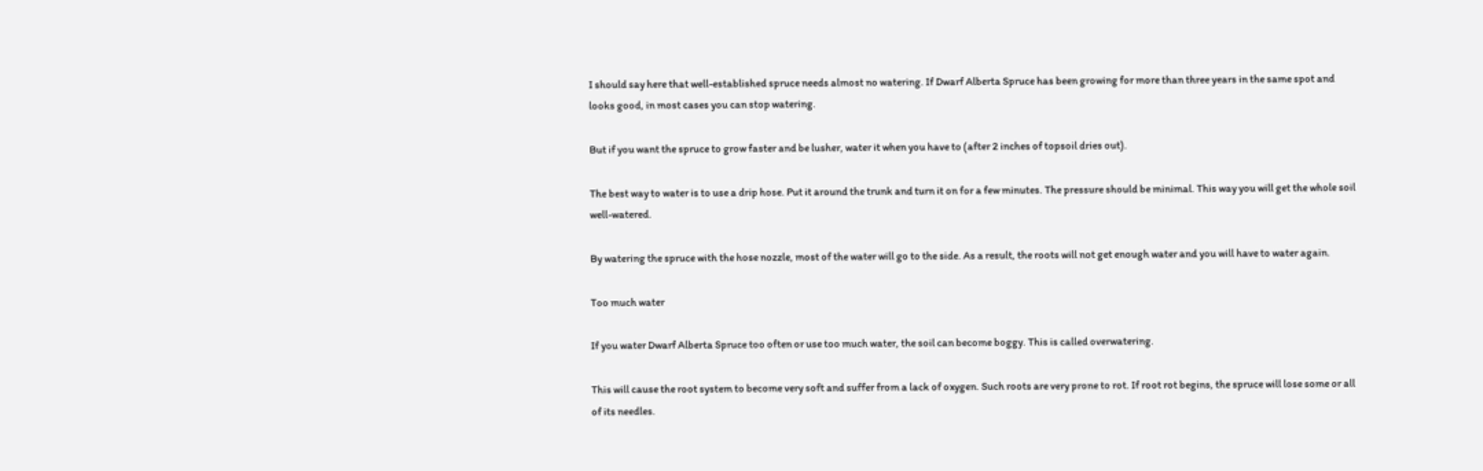I should say here that well-established spruce needs almost no watering. If Dwarf Alberta Spruce has been growing for more than three years in the same spot and looks good, in most cases you can stop watering.

But if you want the spruce to grow faster and be lusher, water it when you have to (after 2 inches of topsoil dries out).

The best way to water is to use a drip hose. Put it around the trunk and turn it on for a few minutes. The pressure should be minimal. This way you will get the whole soil well-watered.

By watering the spruce with the hose nozzle, most of the water will go to the side. As a result, the roots will not get enough water and you will have to water again.

Too much water

If you water Dwarf Alberta Spruce too often or use too much water, the soil can become boggy. This is called overwatering.

This will cause the root system to become very soft and suffer from a lack of oxygen. Such roots are very prone to rot. If root rot begins, the spruce will lose some or all of its needles.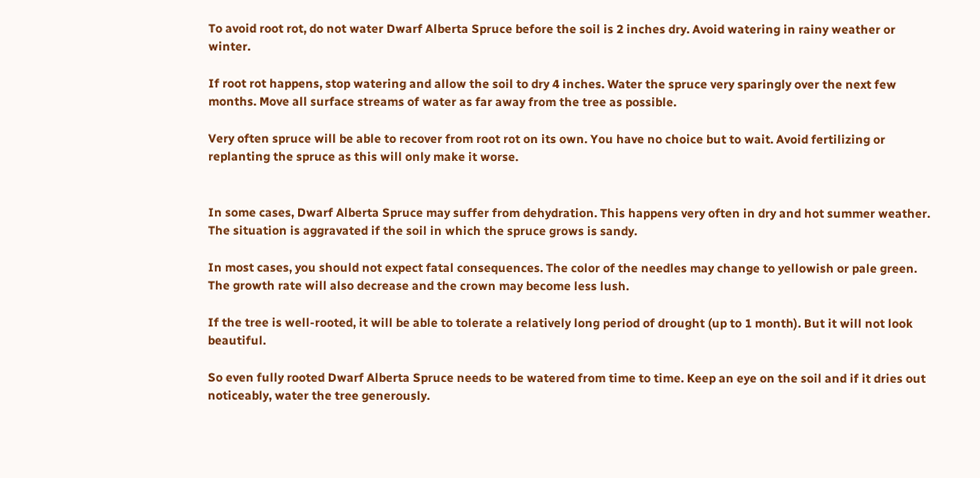To avoid root rot, do not water Dwarf Alberta Spruce before the soil is 2 inches dry. Avoid watering in rainy weather or winter.

If root rot happens, stop watering and allow the soil to dry 4 inches. Water the spruce very sparingly over the next few months. Move all surface streams of water as far away from the tree as possible.

Very often spruce will be able to recover from root rot on its own. You have no choice but to wait. Avoid fertilizing or replanting the spruce as this will only make it worse.


In some cases, Dwarf Alberta Spruce may suffer from dehydration. This happens very often in dry and hot summer weather. The situation is aggravated if the soil in which the spruce grows is sandy.

In most cases, you should not expect fatal consequences. The color of the needles may change to yellowish or pale green. The growth rate will also decrease and the crown may become less lush.

If the tree is well-rooted, it will be able to tolerate a relatively long period of drought (up to 1 month). But it will not look beautiful.

So even fully rooted Dwarf Alberta Spruce needs to be watered from time to time. Keep an eye on the soil and if it dries out noticeably, water the tree generously.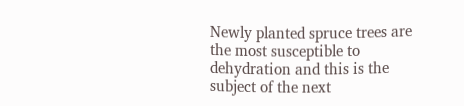Newly planted spruce trees are the most susceptible to dehydration and this is the subject of the next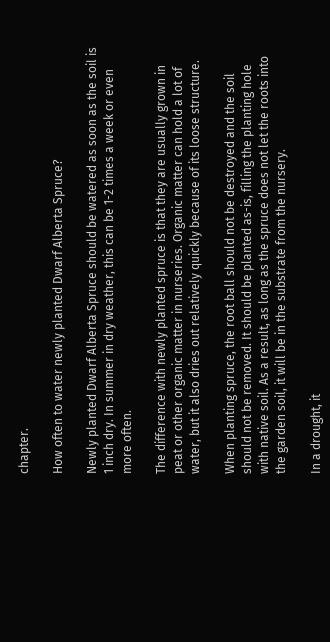chapter.

How often to water newly planted Dwarf Alberta Spruce?

Newly planted Dwarf Alberta Spruce should be watered as soon as the soil is 1 inch dry. In summer in dry weather, this can be 1-2 times a week or even more often.

The difference with newly planted spruce is that they are usually grown in peat or other organic matter in nurseries. Organic matter can hold a lot of water, but it also dries out relatively quickly because of its loose structure.

When planting spruce, the root ball should not be destroyed and the soil should not be removed. It should be planted as-is, filling the planting hole with native soil. As a result, as long as the spruce does not let the roots into the garden soil, it will be in the substrate from the nursery.

In a drought, it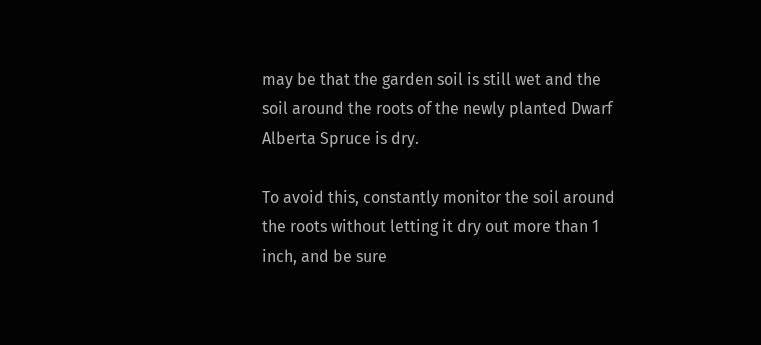may be that the garden soil is still wet and the soil around the roots of the newly planted Dwarf Alberta Spruce is dry.

To avoid this, constantly monitor the soil around the roots without letting it dry out more than 1 inch, and be sure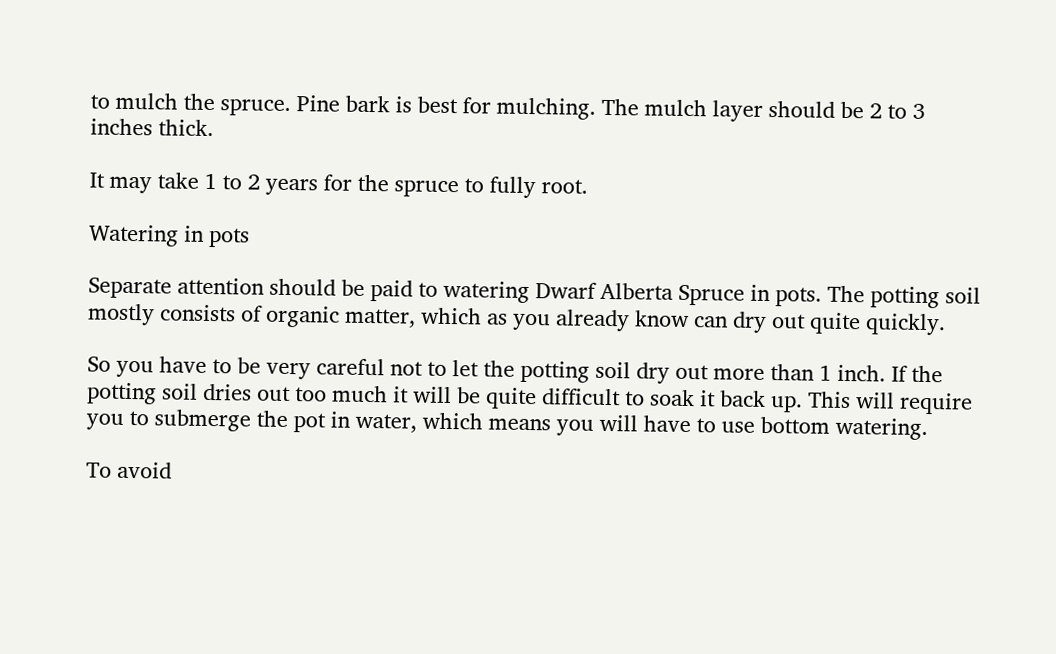to mulch the spruce. Pine bark is best for mulching. The mulch layer should be 2 to 3 inches thick.

It may take 1 to 2 years for the spruce to fully root.

Watering in pots

Separate attention should be paid to watering Dwarf Alberta Spruce in pots. The potting soil mostly consists of organic matter, which as you already know can dry out quite quickly.

So you have to be very careful not to let the potting soil dry out more than 1 inch. If the potting soil dries out too much it will be quite difficult to soak it back up. This will require you to submerge the pot in water, which means you will have to use bottom watering.

To avoid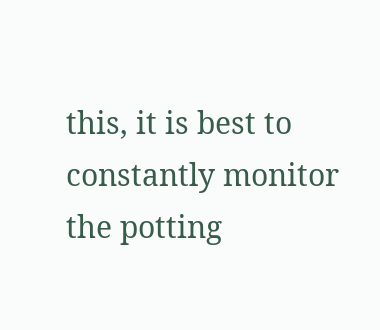this, it is best to constantly monitor the potting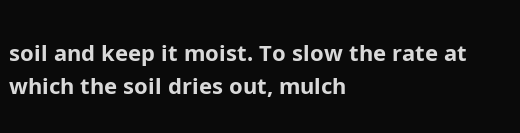soil and keep it moist. To slow the rate at which the soil dries out, mulch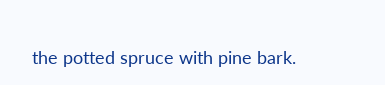the potted spruce with pine bark.